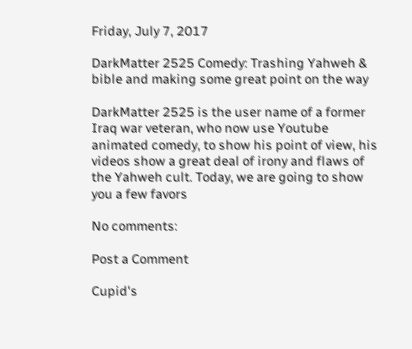Friday, July 7, 2017

DarkMatter 2525 Comedy: Trashing Yahweh & bible and making some great point on the way

DarkMatter 2525 is the user name of a former Iraq war veteran, who now use Youtube animated comedy, to show his point of view, his videos show a great deal of irony and flaws of the Yahweh cult. Today, we are going to show you a few favors

No comments:

Post a Comment

Cupid's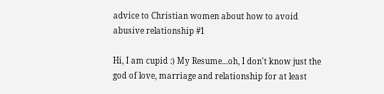advice to Christian women about how to avoid abusive relationship #1

Hi, I am cupid :) My Resume...oh, I don't know just the god of love, marriage and relationship for at least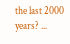the last 2000 years? ...